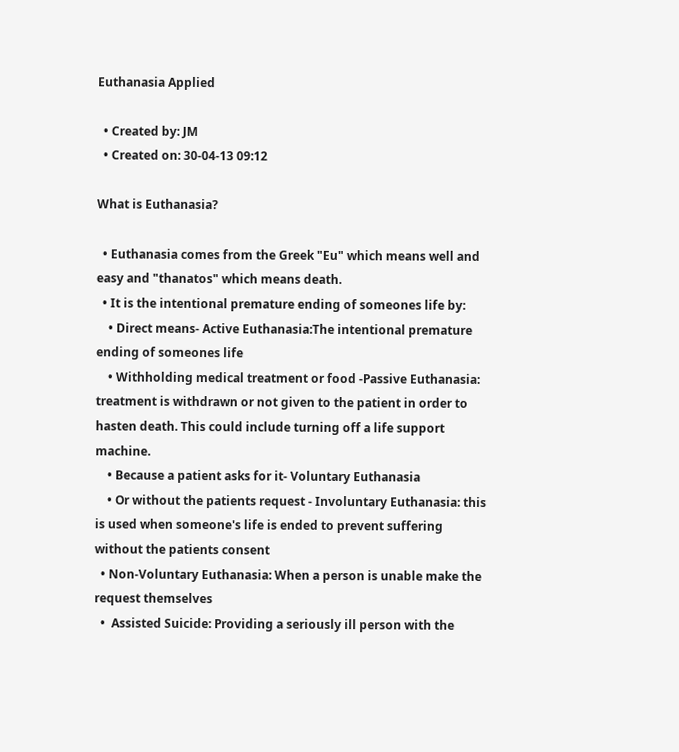Euthanasia Applied

  • Created by: JM
  • Created on: 30-04-13 09:12

What is Euthanasia?

  • Euthanasia comes from the Greek "Eu" which means well and easy and "thanatos" which means death.
  • It is the intentional premature ending of someones life by:
    • Direct means- Active Euthanasia:The intentional premature ending of someones life
    • Withholding medical treatment or food -Passive Euthanasia: treatment is withdrawn or not given to the patient in order to hasten death. This could include turning off a life support machine.
    • Because a patient asks for it- Voluntary Euthanasia
    • Or without the patients request - Involuntary Euthanasia: this is used when someone's life is ended to prevent suffering without the patients consent
  • Non-Voluntary Euthanasia: When a person is unable make the request themselves
  •  Assisted Suicide: Providing a seriously ill person with the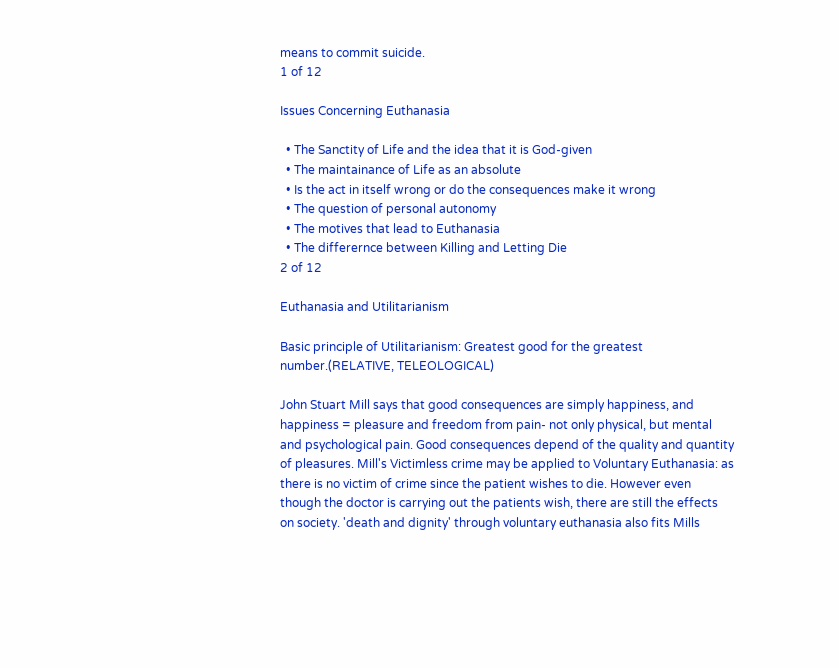means to commit suicide.
1 of 12

Issues Concerning Euthanasia

  • The Sanctity of Life and the idea that it is God-given
  • The maintainance of Life as an absolute
  • Is the act in itself wrong or do the consequences make it wrong
  • The question of personal autonomy
  • The motives that lead to Euthanasia
  • The differernce between Killing and Letting Die
2 of 12

Euthanasia and Utilitarianism

Basic principle of Utilitarianism: Greatest good for the greatest number.(RELATIVE, TELEOLOGICAL)

John Stuart Mill says that good consequences are simply happiness, and happiness = pleasure and freedom from pain- not only physical, but mental and psychological pain. Good consequences depend of the quality and quantity of pleasures. Mill's Victimless crime may be applied to Voluntary Euthanasia: as there is no victim of crime since the patient wishes to die. However even though the doctor is carrying out the patients wish, there are still the effects on society. 'death and dignity' through voluntary euthanasia also fits Mills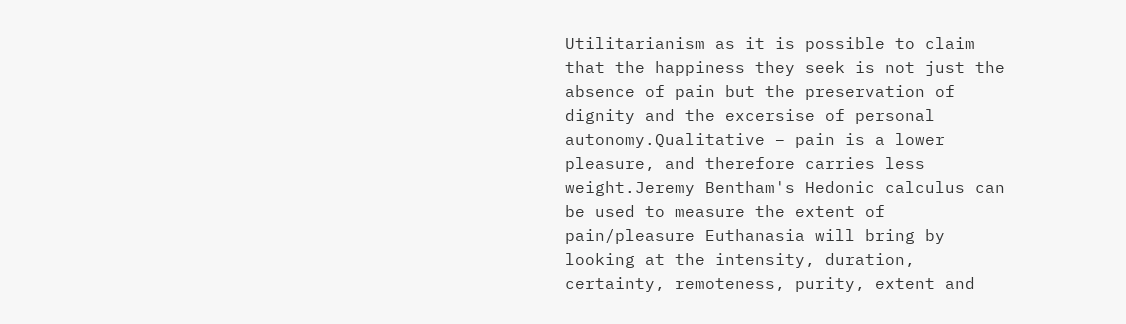Utilitarianism as it is possible to claim that the happiness they seek is not just the absence of pain but the preservation of dignity and the excersise of personal autonomy.Qualitative – pain is a lower pleasure, and therefore carries less weight.Jeremy Bentham's Hedonic calculus can be used to measure the extent of pain/pleasure Euthanasia will bring by looking at the intensity, duration, certainty, remoteness, purity, extent and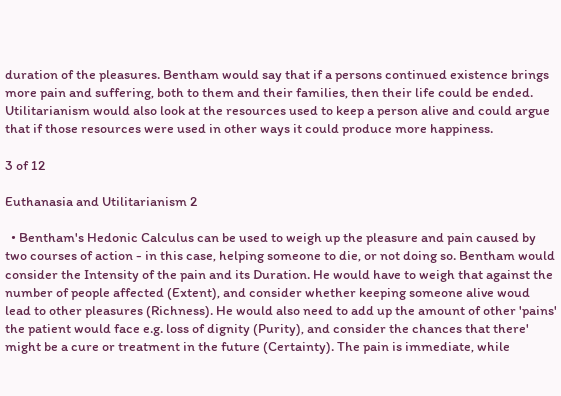duration of the pleasures. Bentham would say that if a persons continued existence brings more pain and suffering, both to them and their families, then their life could be ended. Utilitarianism would also look at the resources used to keep a person alive and could argue that if those resources were used in other ways it could produce more happiness.

3 of 12

Euthanasia and Utilitarianism 2

  • Bentham's Hedonic Calculus can be used to weigh up the pleasure and pain caused by two courses of action - in this case, helping someone to die, or not doing so. Bentham would consider the Intensity of the pain and its Duration. He would have to weigh that against the number of people affected (Extent), and consider whether keeping someone alive woud lead to other pleasures (Richness). He would also need to add up the amount of other 'pains' the patient would face e.g. loss of dignity (Purity), and consider the chances that there' might be a cure or treatment in the future (Certainty). The pain is immediate, while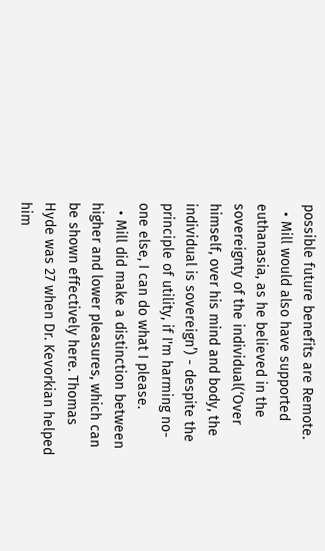possible future benefits are Remote.
  • Mill would also have supported euthanasia, as he believed in the sovereignty of the individual(‘Over himself, over his mind and body, the individual is sovereign’) - despite the principle of utility, if I'm harming no-one else, I can do what I please.
  • Mill did make a distinction between higher and lower pleasures, which can be shown effectively here. Thomas Hyde was 27 when Dr. Kevorkian helped him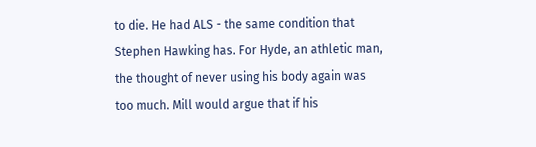to die. He had ALS - the same condition that Stephen Hawking has. For Hyde, an athletic man, the thought of never using his body again was too much. Mill would argue that if his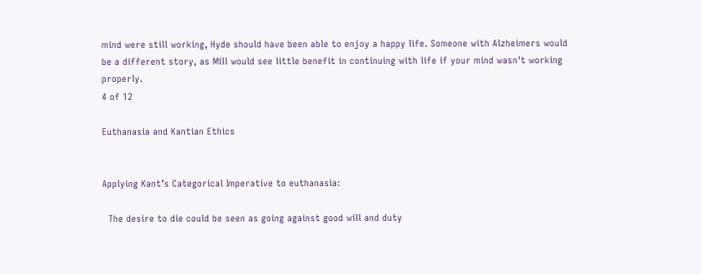mind were still working, Hyde should have been able to enjoy a happy life. Someone with Alzheimers would be a different story, as Mill would see little benefit in continuing with life if your mind wasn't working properly.
4 of 12

Euthanasia and Kantian Ethics


Applying Kant’s Categorical Imperative to euthanasia:

  The desire to die could be seen as going against good will and duty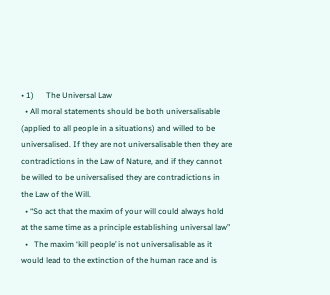• 1)      The Universal Law
  • All moral statements should be both universalisable (applied to all people in a situations) and willed to be universalised. If they are not universalisable then they are contradictions in the Law of Nature, and if they cannot be willed to be universalised they are contradictions in the Law of the Will.
  • “So act that the maxim of your will could always hold at the same time as a principle establishing universal law”
  •   The maxim ‘kill people’ is not universalisable as it would lead to the extinction of the human race and is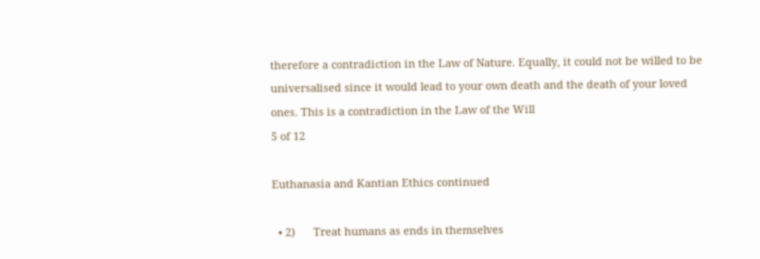therefore a contradiction in the Law of Nature. Equally, it could not be willed to be universalised since it would lead to your own death and the death of your loved ones. This is a contradiction in the Law of the Will
5 of 12

Euthanasia and Kantian Ethics continued

  • 2)      Treat humans as ends in themselves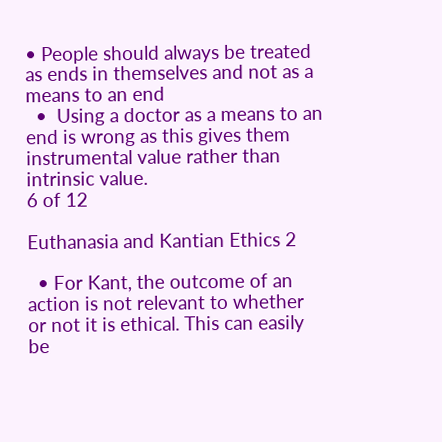• People should always be treated as ends in themselves and not as a means to an end
  •  Using a doctor as a means to an end is wrong as this gives them instrumental value rather than intrinsic value.
6 of 12

Euthanasia and Kantian Ethics 2

  • For Kant, the outcome of an action is not relevant to whether or not it is ethical. This can easily be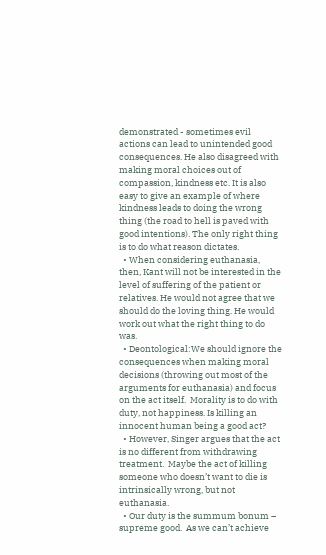demonstrated - sometimes evil actions can lead to unintended good consequences. He also disagreed with making moral choices out of compassion, kindness etc. It is also easy to give an example of where kindness leads to doing the wrong thing (the road to hell is paved with good intentions). The only right thing is to do what reason dictates.
  • When considering euthanasia, then, Kant will not be interested in the level of suffering of the patient or relatives. He would not agree that we should do the loving thing. He would work out what the right thing to do was.
  • Deontological:We should ignore the consequences when making moral decisions (throwing out most of the arguments for euthanasia) and focus on the act itself.  Morality is to do with duty, not happiness. Is killing an innocent human being a good act?
  • However, Singer argues that the act is no different from withdrawing treatment.  Maybe the act of killing someone who doesn’t want to die is intrinsically wrong, but not euthanasia.
  • Our duty is the summum bonum – supreme good.  As we can’t achieve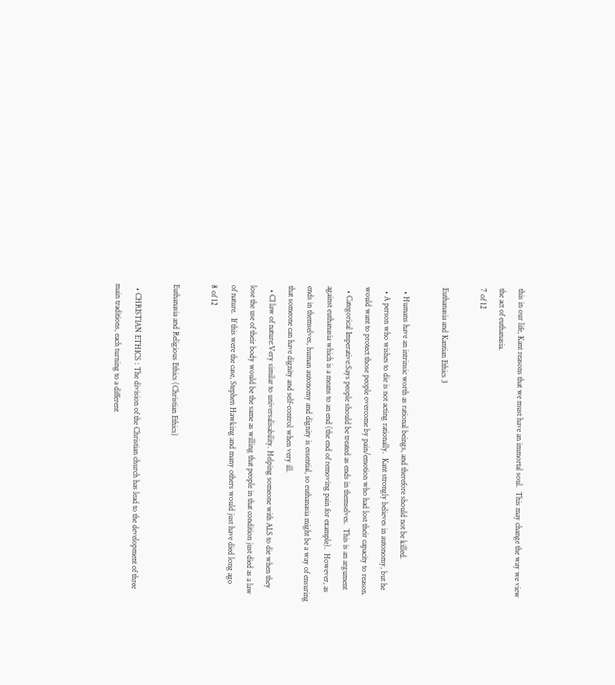this in our life, Kant reasons that we must have an immortal soul.  This may change the way we view the act of euthanasia.
7 of 12

Euthanasia and Kantian Ethics 3

  • Humans have an intrinsic worth as rational beings, and therefore should not be killed.
  • A person who wishes to die is not acting rationally.  Kant strongly believes in autonomy, but he would want to protect those people overcome by pain/emotion who had lost their capacity to reason.
  • Categorical Imperative:Says people should be treated as ends in themselves.  This is an argument against euthanasia which is a means to an end (the end of removing pain for example).  However, as ends in themselves, human autonomy and dignity is essential, so euthanasia might be a way of ensuring that someone can have dignity and self-control when very ill.
  • CI law of nature:Very similar to universalisability. Helping someone with ALS to die when they lose the use of their body would be the same as willing that people in that condition just died as a law of nature.  If this were the case, Stephen Hawking and many others would just have died long ago
8 of 12

Euthanasia and Religious Ethics (Christian Ethics)

  • CHRISTIAN ETHICS : The division of the Christian church has lead to the development of three main traditions, each turning to a different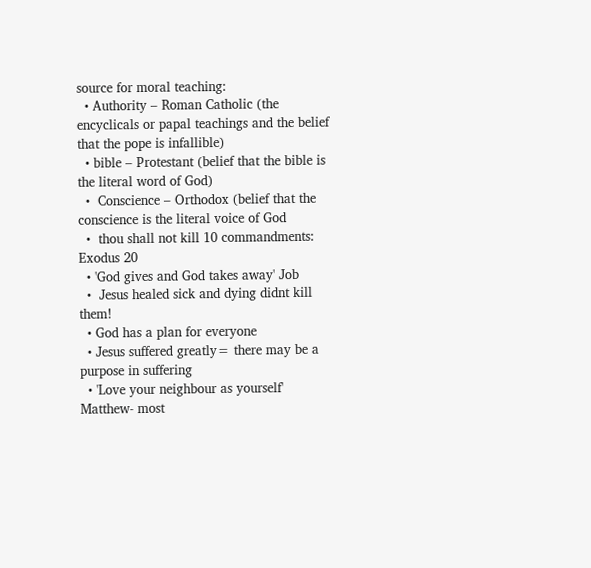source for moral teaching:
  • Authority – Roman Catholic (the encyclicals or papal teachings and the belief that the pope is infallible)
  • bible – Protestant (belief that the bible is the literal word of God)
  •  Conscience – Orthodox (belief that the conscience is the literal voice of God
  •  thou shall not kill 10 commandments: Exodus 20
  • 'God gives and God takes away' Job
  •  Jesus healed sick and dying didnt kill them!
  • God has a plan for everyone
  • Jesus suffered greatly= there may be a purpose in suffering
  • 'Love your neighbour as yourself' Matthew- most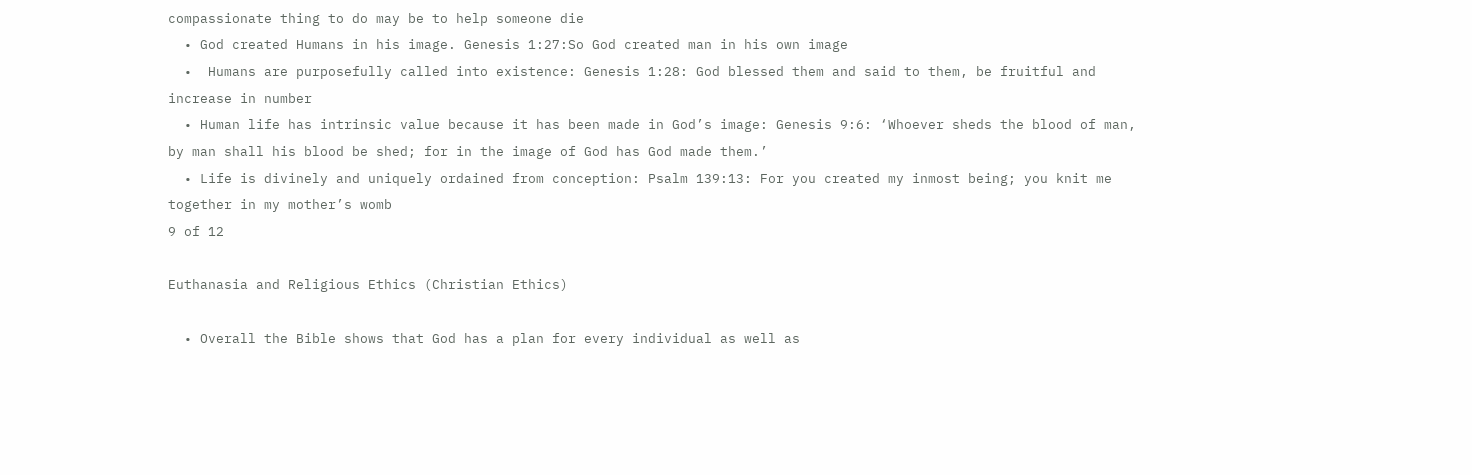compassionate thing to do may be to help someone die
  • God created Humans in his image. Genesis 1:27:So God created man in his own image
  •  Humans are purposefully called into existence: Genesis 1:28: God blessed them and said to them, be fruitful and increase in number
  • Human life has intrinsic value because it has been made in God’s image: Genesis 9:6: ‘Whoever sheds the blood of man, by man shall his blood be shed; for in the image of God has God made them.’
  • Life is divinely and uniquely ordained from conception: Psalm 139:13: For you created my inmost being; you knit me together in my mother’s womb
9 of 12

Euthanasia and Religious Ethics (Christian Ethics)

  • Overall the Bible shows that God has a plan for every individual as well as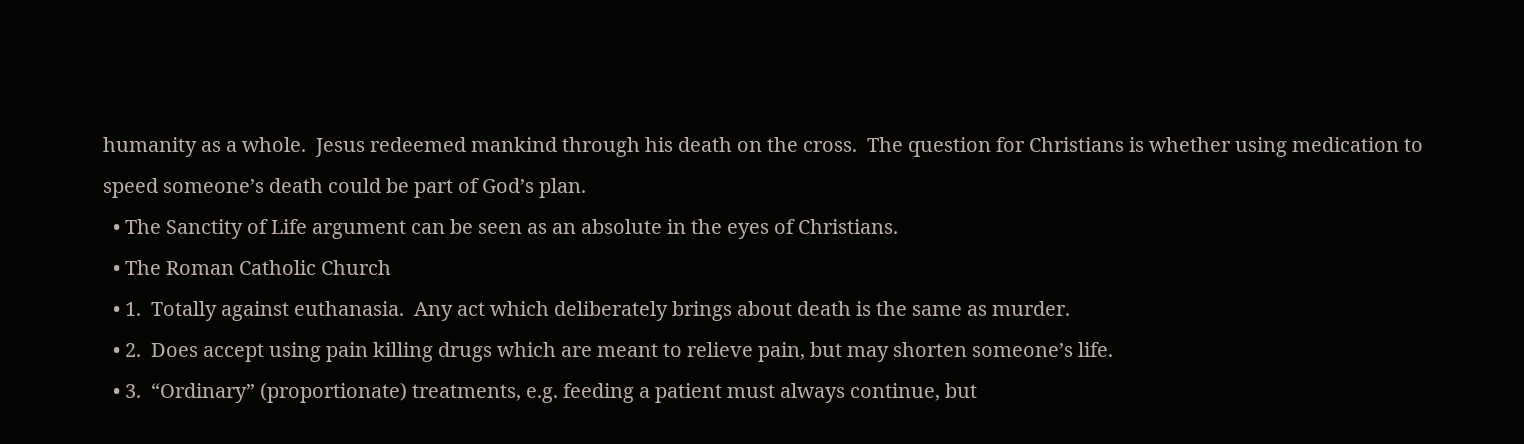humanity as a whole.  Jesus redeemed mankind through his death on the cross.  The question for Christians is whether using medication to speed someone’s death could be part of God’s plan.
  • The Sanctity of Life argument can be seen as an absolute in the eyes of Christians.
  • The Roman Catholic Church
  • 1.  Totally against euthanasia.  Any act which deliberately brings about death is the same as murder.
  • 2.  Does accept using pain killing drugs which are meant to relieve pain, but may shorten someone’s life.
  • 3.  “Ordinary” (proportionate) treatments, e.g. feeding a patient must always continue, but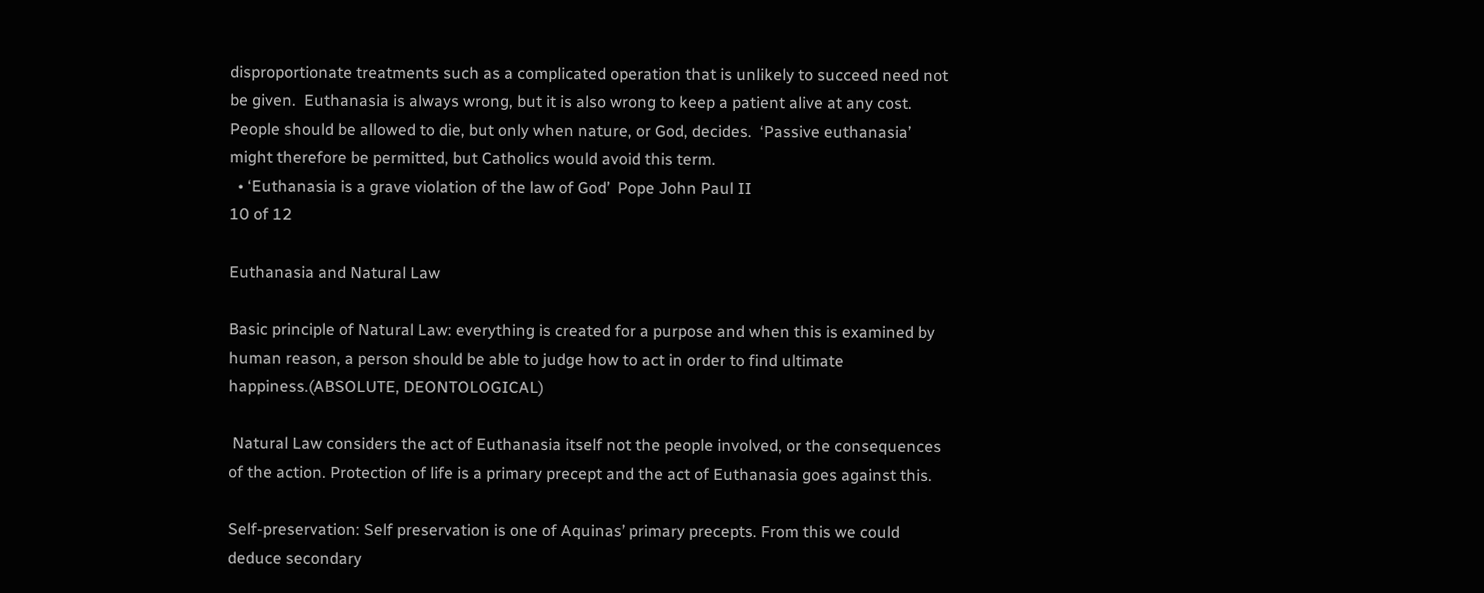disproportionate treatments such as a complicated operation that is unlikely to succeed need not be given.  Euthanasia is always wrong, but it is also wrong to keep a patient alive at any cost.  People should be allowed to die, but only when nature, or God, decides.  ‘Passive euthanasia’ might therefore be permitted, but Catholics would avoid this term.
  • ‘Euthanasia is a grave violation of the law of God’  Pope John Paul II
10 of 12

Euthanasia and Natural Law

Basic principle of Natural Law: everything is created for a purpose and when this is examined by human reason, a person should be able to judge how to act in order to find ultimate happiness.(ABSOLUTE, DEONTOLOGICAL)

 Natural Law considers the act of Euthanasia itself not the people involved, or the consequences of the action. Protection of life is a primary precept and the act of Euthanasia goes against this.

Self-preservation: Self preservation is one of Aquinas’ primary precepts. From this we could deduce secondary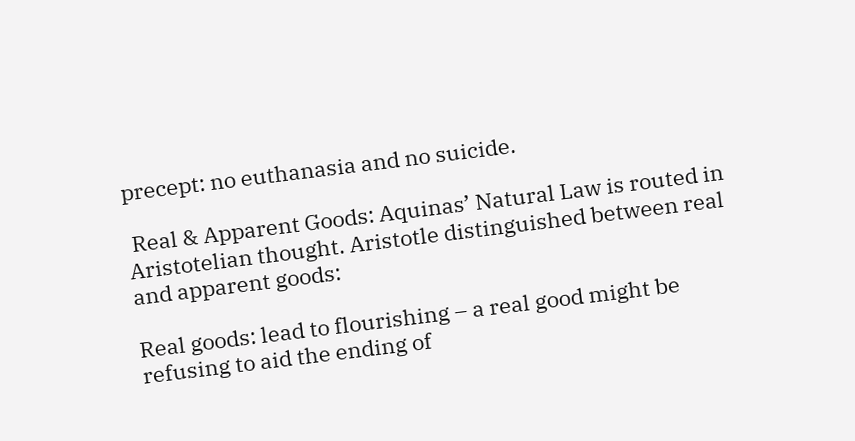precept: no euthanasia and no suicide.

 Real & Apparent Goods: Aquinas’ Natural Law is routed in Aristotelian thought. Aristotle distinguished between real and apparent goods:

Real goods: lead to flourishing – a real good might be refusing to aid the ending of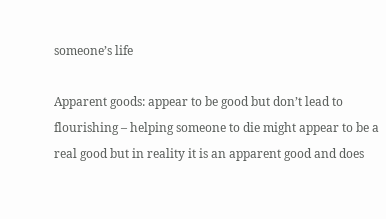someone’s life

Apparent goods: appear to be good but don’t lead to flourishing – helping someone to die might appear to be a real good but in reality it is an apparent good and does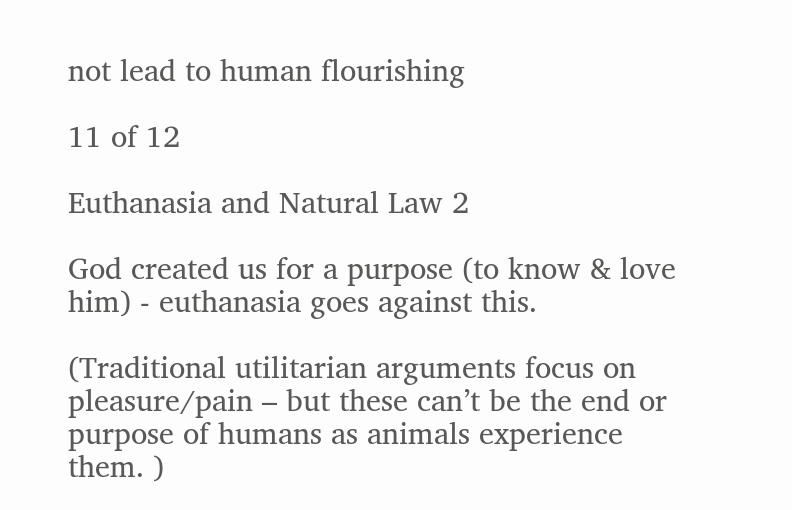not lead to human flourishing

11 of 12

Euthanasia and Natural Law 2

God created us for a purpose (to know & love him) - euthanasia goes against this.

(Traditional utilitarian arguments focus on pleasure/pain – but these can’t be the end or purpose of humans as animals experience them. )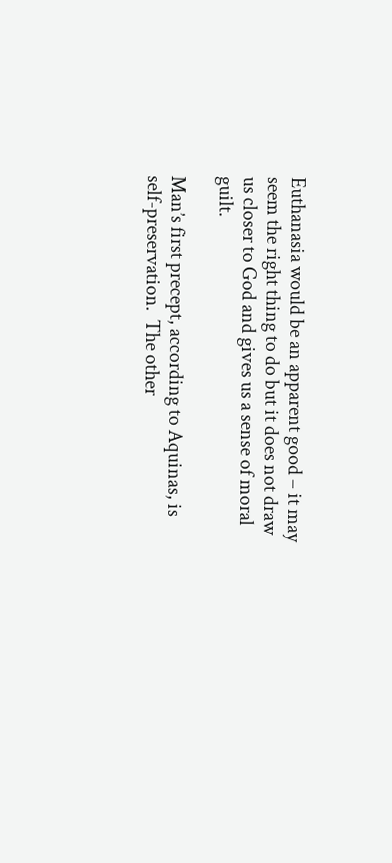Euthanasia would be an apparent good – it may seem the right thing to do but it does not draw us closer to God and gives us a sense of moral guilt.

Man’s first precept, according to Aquinas, is self-preservation.  The other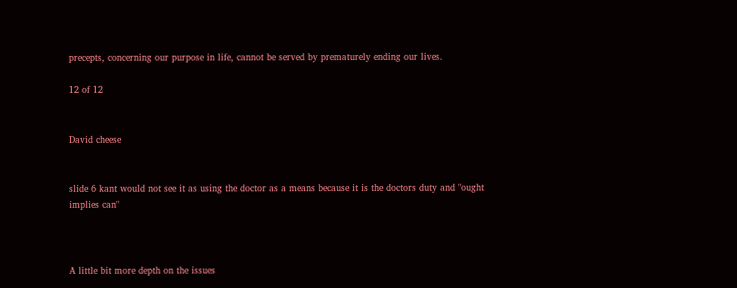precepts, concerning our purpose in life, cannot be served by prematurely ending our lives.

12 of 12


David cheese


slide 6 kant would not see it as using the doctor as a means because it is the doctors duty and "ought implies can"



A little bit more depth on the issues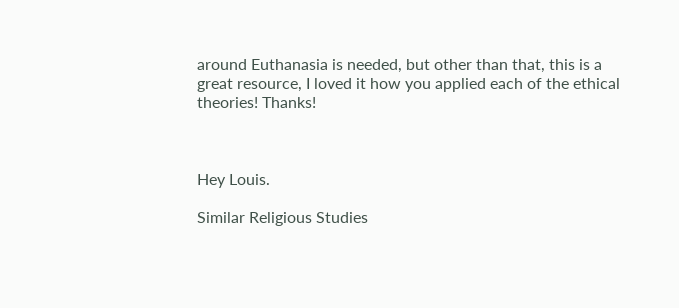around Euthanasia is needed, but other than that, this is a great resource, I loved it how you applied each of the ethical theories! Thanks!



Hey Louis.

Similar Religious Studies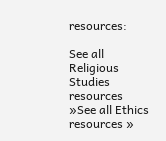resources:

See all Religious Studies resources »See all Ethics resources »